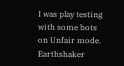I was play testing with some bots on Unfair mode. Earthshaker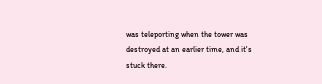was teleporting when the tower was destroyed at an earlier time, and it's stuck there.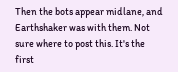Then the bots appear midlane, and Earthshaker was with them. Not sure where to post this. It's the first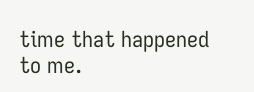time that happened to me.